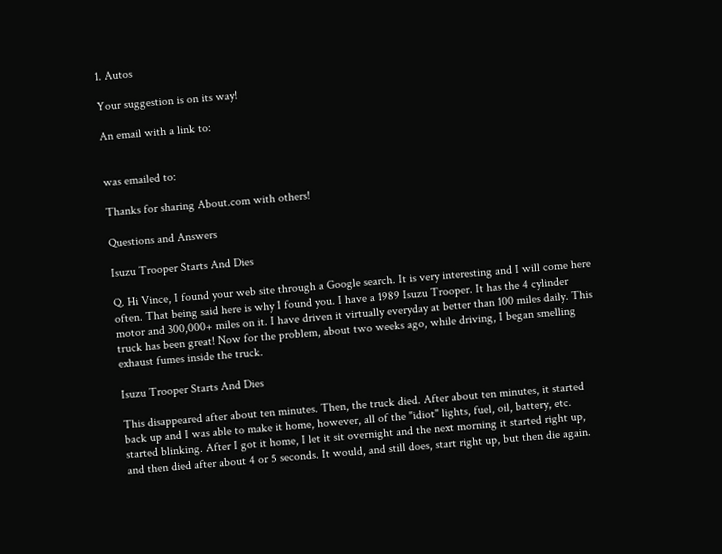1. Autos

Your suggestion is on its way!

An email with a link to:


was emailed to:

Thanks for sharing About.com with others!

Questions and Answers

Isuzu Trooper Starts And Dies

Q. Hi Vince, I found your web site through a Google search. It is very interesting and I will come here often. That being said here is why I found you. I have a 1989 Isuzu Trooper. It has the 4 cylinder motor and 300,000+ miles on it. I have driven it virtually everyday at better than 100 miles daily. This truck has been great! Now for the problem, about two weeks ago, while driving, I began smelling exhaust fumes inside the truck.

Isuzu Trooper Starts And Dies

This disappeared after about ten minutes. Then, the truck died. After about ten minutes, it started back up and I was able to make it home, however, all of the "idiot" lights, fuel, oil, battery, etc. started blinking. After I got it home, I let it sit overnight and the next morning it started right up, and then died after about 4 or 5 seconds. It would, and still does, start right up, but then die again.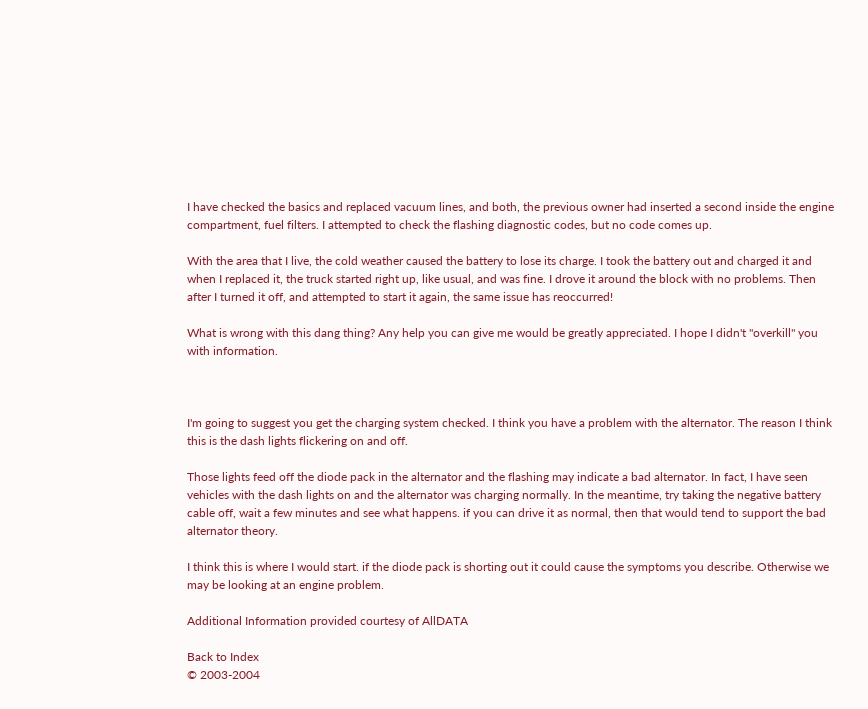I have checked the basics and replaced vacuum lines, and both, the previous owner had inserted a second inside the engine compartment, fuel filters. I attempted to check the flashing diagnostic codes, but no code comes up.

With the area that I live, the cold weather caused the battery to lose its charge. I took the battery out and charged it and when I replaced it, the truck started right up, like usual, and was fine. I drove it around the block with no problems. Then after I turned it off, and attempted to start it again, the same issue has reoccurred!

What is wrong with this dang thing? Any help you can give me would be greatly appreciated. I hope I didn't "overkill" you with information.



I'm going to suggest you get the charging system checked. I think you have a problem with the alternator. The reason I think this is the dash lights flickering on and off.

Those lights feed off the diode pack in the alternator and the flashing may indicate a bad alternator. In fact, I have seen vehicles with the dash lights on and the alternator was charging normally. In the meantime, try taking the negative battery cable off, wait a few minutes and see what happens. if you can drive it as normal, then that would tend to support the bad alternator theory.

I think this is where I would start. if the diode pack is shorting out it could cause the symptoms you describe. Otherwise we may be looking at an engine problem.

Additional Information provided courtesy of AllDATA

Back to Index
© 2003-2004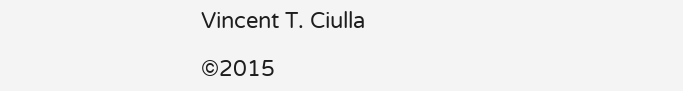Vincent T. Ciulla

©2015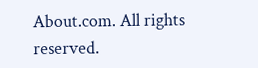About.com. All rights reserved.